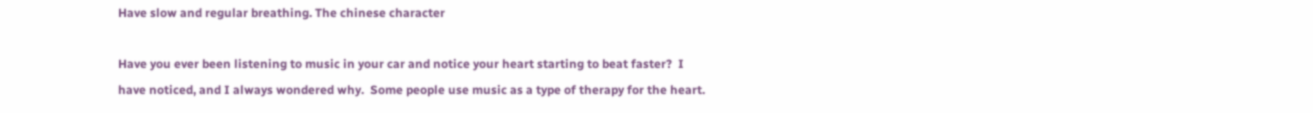Have slow and regular breathing. The chinese character

Have you ever been listening to music in your car and notice your heart starting to beat faster?  I have noticed, and I always wondered why.  Some people use music as a type of therapy for the heart.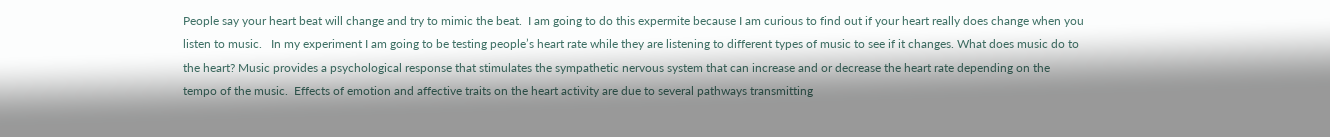People say your heart beat will change and try to mimic the beat.  I am going to do this expermite because I am curious to find out if your heart really does change when you listen to music.   In my experiment I am going to be testing people’s heart rate while they are listening to different types of music to see if it changes. What does music do to the heart? Music provides a psychological response that stimulates the sympathetic nervous system that can increase and or decrease the heart rate depending on the tempo of the music.  Effects of emotion and affective traits on the heart activity are due to several pathways transmitting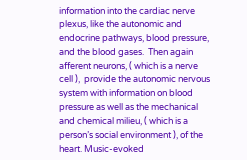information into the cardiac nerve plexus, like the autonomic and endocrine pathways, blood pressure, and the blood gases.  Then again afferent neurons, ( which is a nerve cell ),  provide the autonomic nervous system with information on blood pressure as well as the mechanical and chemical milieu, ( which is a person’s social environment ), of the heart. Music-evoked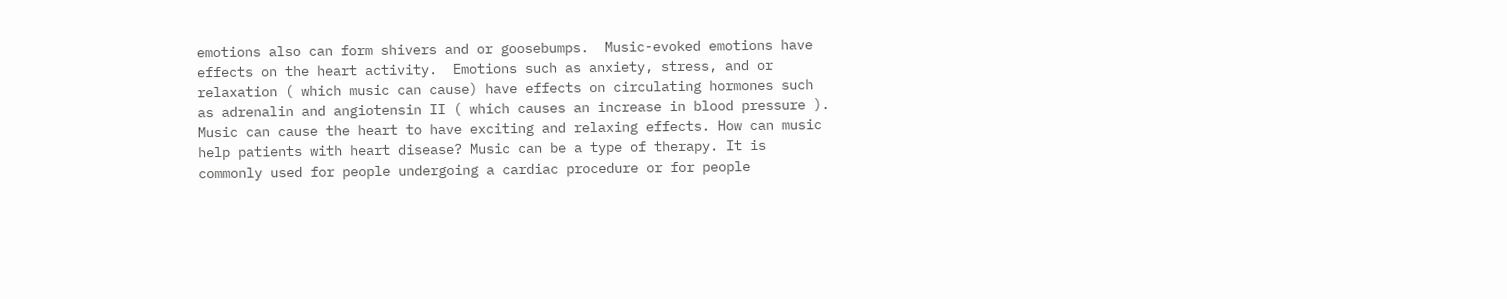emotions also can form shivers and or goosebumps.  Music-evoked emotions have effects on the heart activity.  Emotions such as anxiety, stress, and or relaxation ( which music can cause) have effects on circulating hormones such as adrenalin and angiotensin II ( which causes an increase in blood pressure ).  Music can cause the heart to have exciting and relaxing effects. How can music help patients with heart disease? Music can be a type of therapy. It is commonly used for people undergoing a cardiac procedure or for people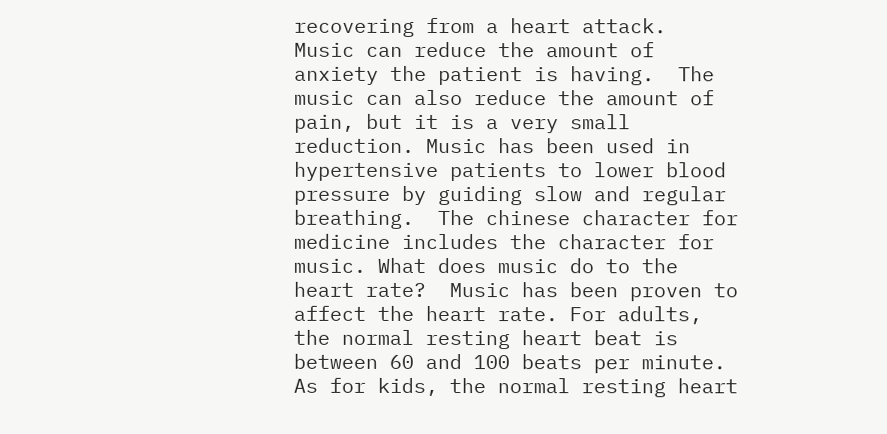recovering from a heart attack.  Music can reduce the amount of anxiety the patient is having.  The music can also reduce the amount of pain, but it is a very small reduction. Music has been used in hypertensive patients to lower blood pressure by guiding slow and regular breathing.  The chinese character for medicine includes the character for music. What does music do to the heart rate?  Music has been proven to affect the heart rate. For adults, the normal resting heart beat is between 60 and 100 beats per minute.  As for kids, the normal resting heart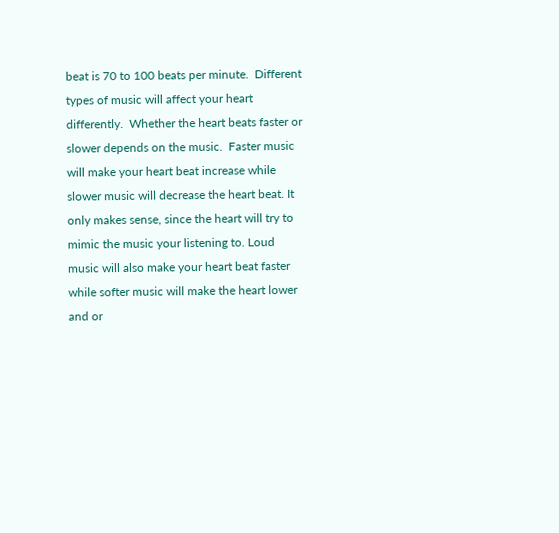beat is 70 to 100 beats per minute.  Different types of music will affect your heart differently.  Whether the heart beats faster or slower depends on the music.  Faster music will make your heart beat increase while slower music will decrease the heart beat. It only makes sense, since the heart will try to mimic the music your listening to. Loud music will also make your heart beat faster while softer music will make the heart lower and or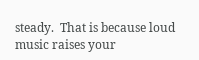steady.  That is because loud music raises your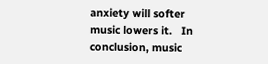anxiety will softer music lowers it.   In conclusion, music